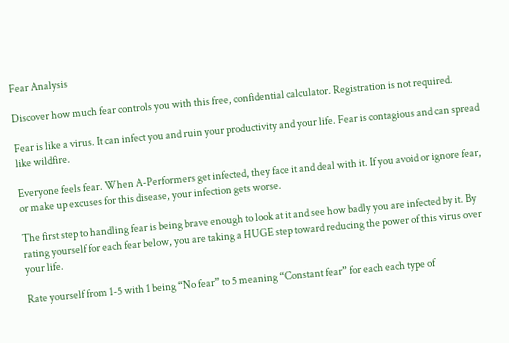Fear Analysis

Discover how much fear controls you with this free, confidential calculator. Registration is not required.

Fear is like a virus. It can infect you and ruin your productivity and your life. Fear is contagious and can spread like wildfire.

Everyone feels fear. When A-Performers get infected, they face it and deal with it. If you avoid or ignore fear, or make up excuses for this disease, your infection gets worse.

The first step to handling fear is being brave enough to look at it and see how badly you are infected by it. By rating yourself for each fear below, you are taking a HUGE step toward reducing the power of this virus over your life.

Rate yourself from 1-5 with 1 being “No fear” to 5 meaning “Constant fear” for each each type of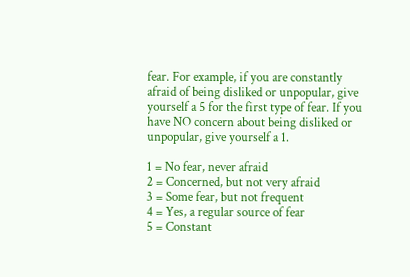fear. For example, if you are constantly afraid of being disliked or unpopular, give yourself a 5 for the first type of fear. If you have NO concern about being disliked or unpopular, give yourself a 1.

1 = No fear, never afraid
2 = Concerned, but not very afraid
3 = Some fear, but not frequent
4 = Yes, a regular source of fear
5 = Constant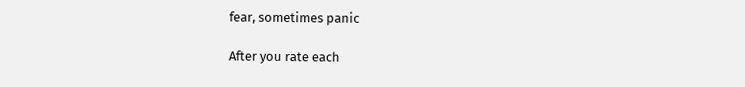fear, sometimes panic

After you rate each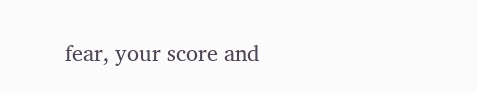fear, your score and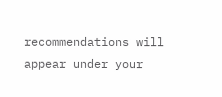recommendations will appear under your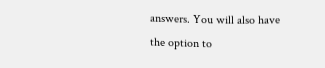answers. You will also have the option to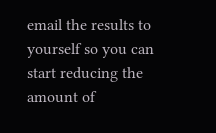email the results to yourself so you can start reducing the amount of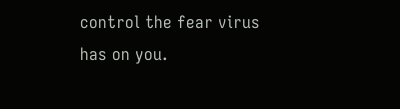control the fear virus has on you.